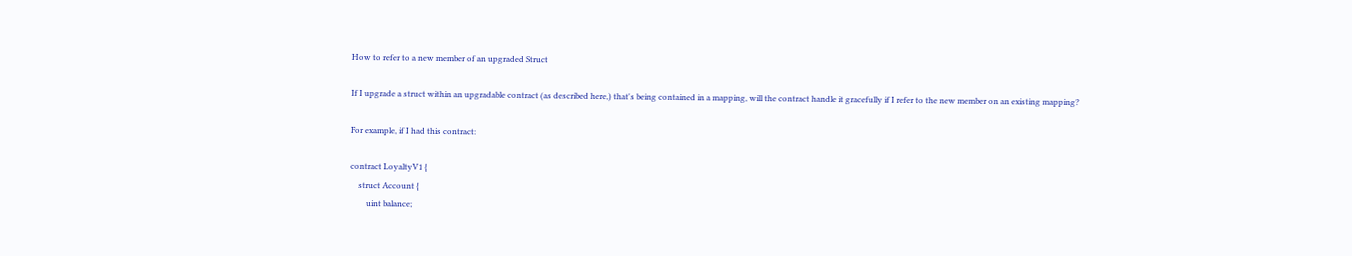How to refer to a new member of an upgraded Struct

If I upgrade a struct within an upgradable contract (as described here,) that's being contained in a mapping, will the contract handle it gracefully if I refer to the new member on an existing mapping?

For example, if I had this contract:

contract LoyaltyV1 {
    struct Account {
        uint balance;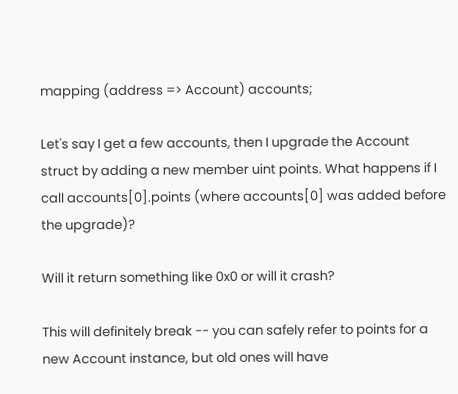mapping (address => Account) accounts;

Let's say I get a few accounts, then I upgrade the Account struct by adding a new member uint points. What happens if I call accounts[0].points (where accounts[0] was added before the upgrade)?

Will it return something like 0x0 or will it crash?

This will definitely break -- you can safely refer to points for a new Account instance, but old ones will have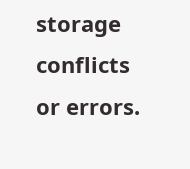storage conflicts or errors.